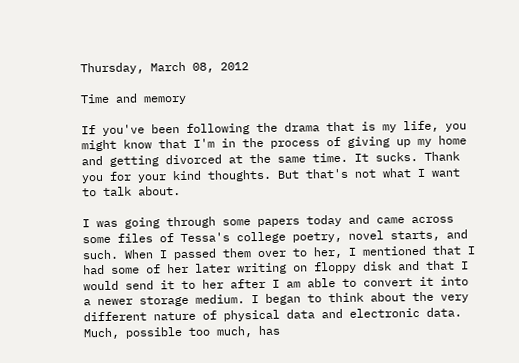Thursday, March 08, 2012

Time and memory

If you've been following the drama that is my life, you might know that I'm in the process of giving up my home and getting divorced at the same time. It sucks. Thank you for your kind thoughts. But that's not what I want to talk about.

I was going through some papers today and came across some files of Tessa's college poetry, novel starts, and such. When I passed them over to her, I mentioned that I had some of her later writing on floppy disk and that I would send it to her after I am able to convert it into a newer storage medium. I began to think about the very different nature of physical data and electronic data. Much, possible too much, has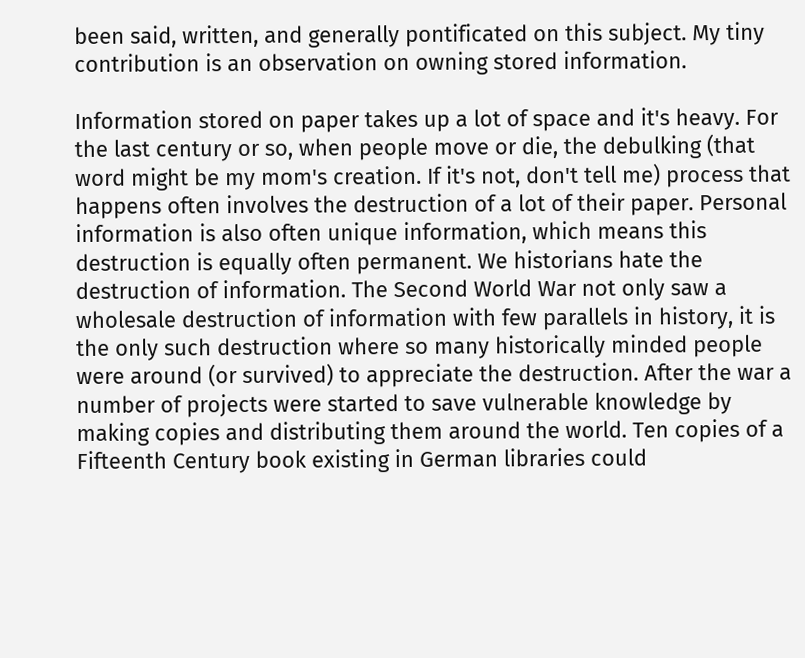been said, written, and generally pontificated on this subject. My tiny contribution is an observation on owning stored information.

Information stored on paper takes up a lot of space and it's heavy. For the last century or so, when people move or die, the debulking (that word might be my mom's creation. If it's not, don't tell me) process that happens often involves the destruction of a lot of their paper. Personal information is also often unique information, which means this destruction is equally often permanent. We historians hate the destruction of information. The Second World War not only saw a wholesale destruction of information with few parallels in history, it is the only such destruction where so many historically minded people were around (or survived) to appreciate the destruction. After the war a number of projects were started to save vulnerable knowledge by making copies and distributing them around the world. Ten copies of a Fifteenth Century book existing in German libraries could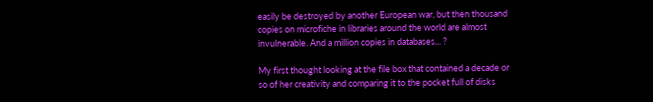easily be destroyed by another European war, but then thousand copies on microfiche in libraries around the world are almost invulnerable. And a million copies in databases... ?

My first thought looking at the file box that contained a decade or so of her creativity and comparing it to the pocket full of disks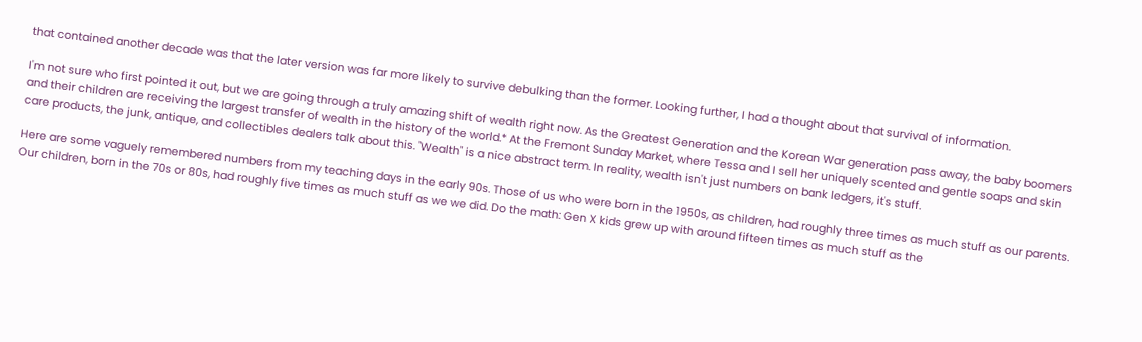that contained another decade was that the later version was far more likely to survive debulking than the former. Looking further, I had a thought about that survival of information.

I'm not sure who first pointed it out, but we are going through a truly amazing shift of wealth right now. As the Greatest Generation and the Korean War generation pass away, the baby boomers and their children are receiving the largest transfer of wealth in the history of the world.* At the Fremont Sunday Market, where Tessa and I sell her uniquely scented and gentle soaps and skin care products, the junk, antique, and collectibles dealers talk about this. "Wealth" is a nice abstract term. In reality, wealth isn't just numbers on bank ledgers, it's stuff.

Here are some vaguely remembered numbers from my teaching days in the early 90s. Those of us who were born in the 1950s, as children, had roughly three times as much stuff as our parents. Our children, born in the 70s or 80s, had roughly five times as much stuff as we we did. Do the math: Gen X kids grew up with around fifteen times as much stuff as the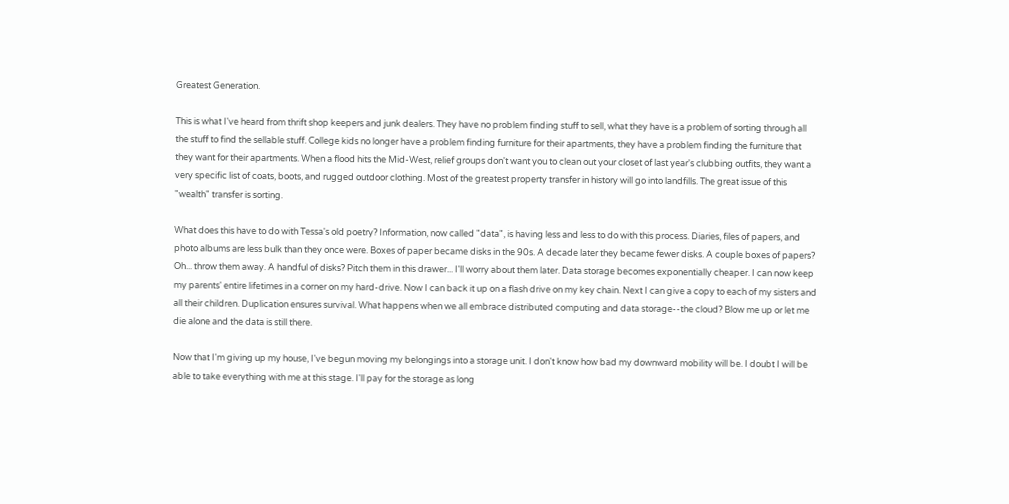Greatest Generation.

This is what I've heard from thrift shop keepers and junk dealers. They have no problem finding stuff to sell, what they have is a problem of sorting through all the stuff to find the sellable stuff. College kids no longer have a problem finding furniture for their apartments, they have a problem finding the furniture that they want for their apartments. When a flood hits the Mid-West, relief groups don't want you to clean out your closet of last year's clubbing outfits, they want a very specific list of coats, boots, and rugged outdoor clothing. Most of the greatest property transfer in history will go into landfills. The great issue of this "wealth" transfer is sorting.

What does this have to do with Tessa's old poetry? Information, now called "data", is having less and less to do with this process. Diaries, files of papers, and photo albums are less bulk than they once were. Boxes of paper became disks in the 90s. A decade later they became fewer disks. A couple boxes of papers? Oh... throw them away. A handful of disks? Pitch them in this drawer... I'll worry about them later. Data storage becomes exponentially cheaper. I can now keep my parents' entire lifetimes in a corner on my hard-drive. Now I can back it up on a flash drive on my key chain. Next I can give a copy to each of my sisters and all their children. Duplication ensures survival. What happens when we all embrace distributed computing and data storage--the cloud? Blow me up or let me die alone and the data is still there.

Now that I'm giving up my house, I've begun moving my belongings into a storage unit. I don't know how bad my downward mobility will be. I doubt I will be able to take everything with me at this stage. I'll pay for the storage as long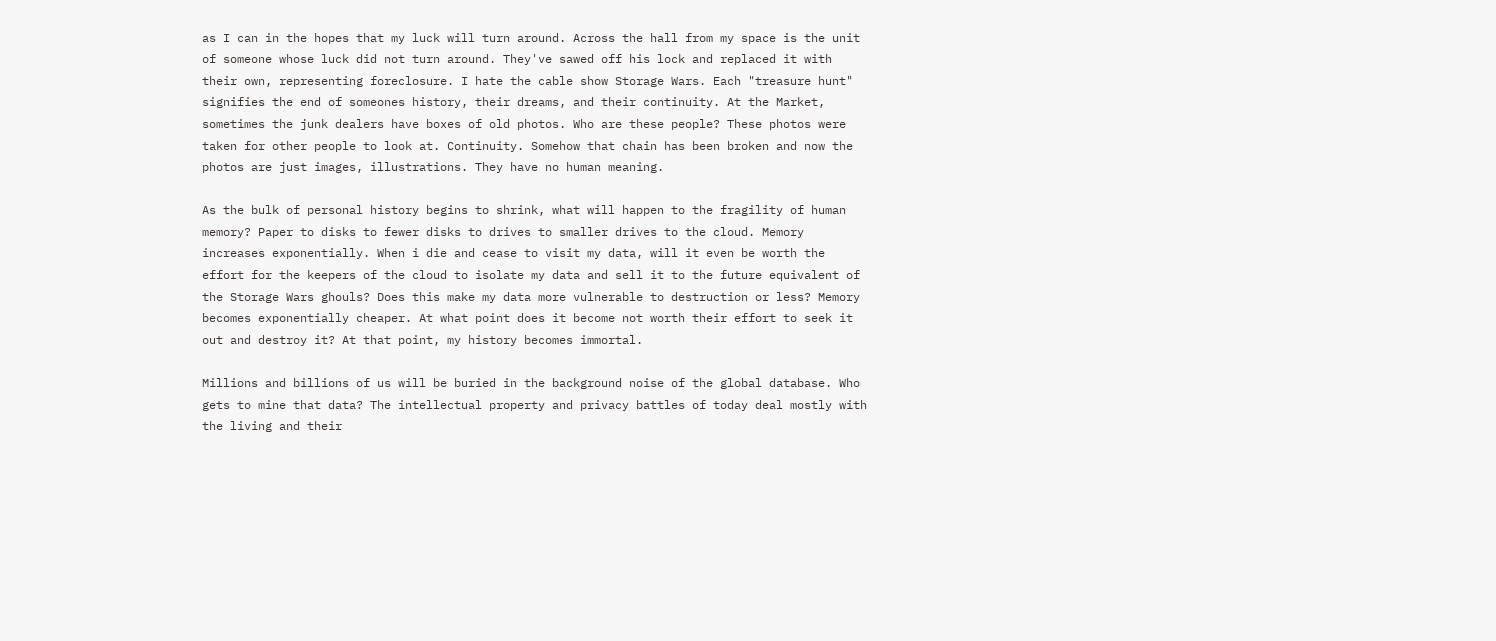as I can in the hopes that my luck will turn around. Across the hall from my space is the unit of someone whose luck did not turn around. They've sawed off his lock and replaced it with their own, representing foreclosure. I hate the cable show Storage Wars. Each "treasure hunt" signifies the end of someones history, their dreams, and their continuity. At the Market, sometimes the junk dealers have boxes of old photos. Who are these people? These photos were taken for other people to look at. Continuity. Somehow that chain has been broken and now the photos are just images, illustrations. They have no human meaning.

As the bulk of personal history begins to shrink, what will happen to the fragility of human memory? Paper to disks to fewer disks to drives to smaller drives to the cloud. Memory increases exponentially. When i die and cease to visit my data, will it even be worth the effort for the keepers of the cloud to isolate my data and sell it to the future equivalent of the Storage Wars ghouls? Does this make my data more vulnerable to destruction or less? Memory becomes exponentially cheaper. At what point does it become not worth their effort to seek it out and destroy it? At that point, my history becomes immortal.

Millions and billions of us will be buried in the background noise of the global database. Who gets to mine that data? The intellectual property and privacy battles of today deal mostly with the living and their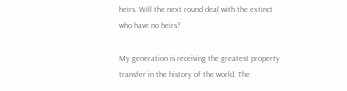heirs. Will the next round deal with the extinct who have no heirs?

My generation is receiving the greatest property transfer in the history of the world. The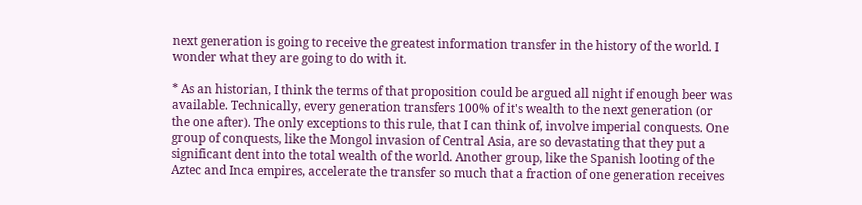next generation is going to receive the greatest information transfer in the history of the world. I wonder what they are going to do with it.

* As an historian, I think the terms of that proposition could be argued all night if enough beer was available. Technically, every generation transfers 100% of it's wealth to the next generation (or the one after). The only exceptions to this rule, that I can think of, involve imperial conquests. One group of conquests, like the Mongol invasion of Central Asia, are so devastating that they put a significant dent into the total wealth of the world. Another group, like the Spanish looting of the Aztec and Inca empires, accelerate the transfer so much that a fraction of one generation receives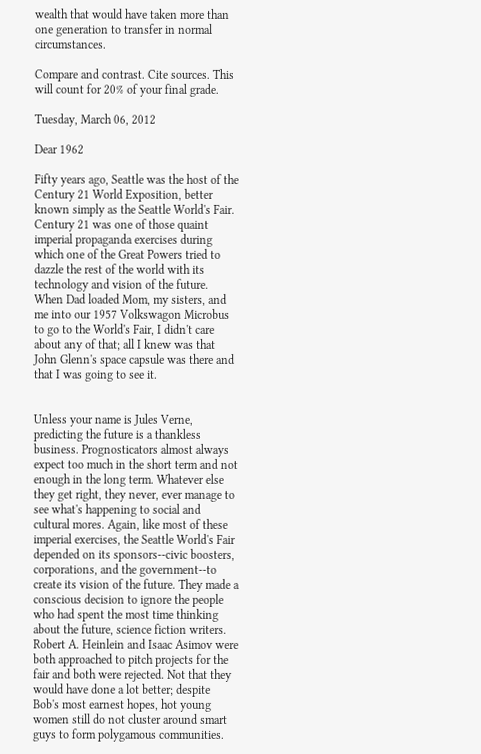wealth that would have taken more than one generation to transfer in normal circumstances.

Compare and contrast. Cite sources. This will count for 20% of your final grade.

Tuesday, March 06, 2012

Dear 1962

Fifty years ago, Seattle was the host of the Century 21 World Exposition, better known simply as the Seattle World's Fair. Century 21 was one of those quaint imperial propaganda exercises during which one of the Great Powers tried to dazzle the rest of the world with its technology and vision of the future. When Dad loaded Mom, my sisters, and me into our 1957 Volkswagon Microbus to go to the World's Fair, I didn't care about any of that; all I knew was that John Glenn's space capsule was there and that I was going to see it.


Unless your name is Jules Verne, predicting the future is a thankless business. Prognosticators almost always expect too much in the short term and not enough in the long term. Whatever else they get right, they never, ever manage to see what's happening to social and cultural mores. Again, like most of these imperial exercises, the Seattle World's Fair depended on its sponsors--civic boosters, corporations, and the government--to create its vision of the future. They made a conscious decision to ignore the people who had spent the most time thinking about the future, science fiction writers. Robert A. Heinlein and Isaac Asimov were both approached to pitch projects for the fair and both were rejected. Not that they would have done a lot better; despite Bob's most earnest hopes, hot young women still do not cluster around smart guys to form polygamous communities.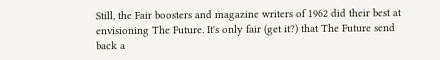Still, the Fair boosters and magazine writers of 1962 did their best at envisioning The Future. It's only fair (get it?) that The Future send back a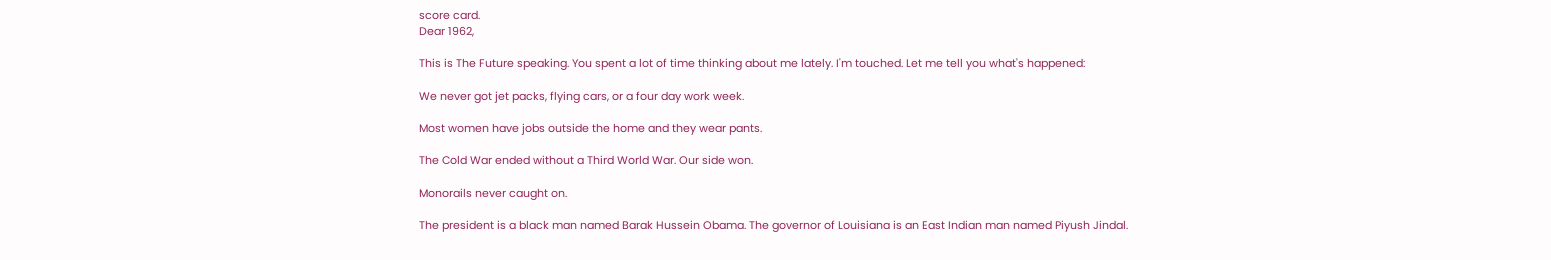score card.
Dear 1962,

This is The Future speaking. You spent a lot of time thinking about me lately. I'm touched. Let me tell you what's happened:

We never got jet packs, flying cars, or a four day work week.

Most women have jobs outside the home and they wear pants.

The Cold War ended without a Third World War. Our side won.

Monorails never caught on.

The president is a black man named Barak Hussein Obama. The governor of Louisiana is an East Indian man named Piyush Jindal.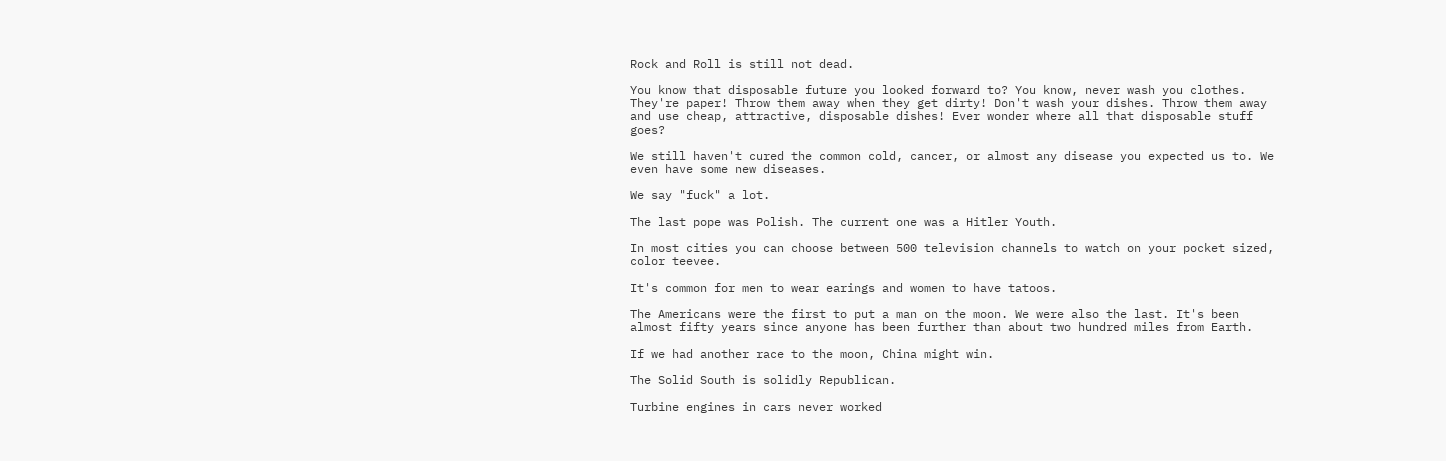Rock and Roll is still not dead.

You know that disposable future you looked forward to? You know, never wash you clothes. They're paper! Throw them away when they get dirty! Don't wash your dishes. Throw them away and use cheap, attractive, disposable dishes! Ever wonder where all that disposable stuff goes?

We still haven't cured the common cold, cancer, or almost any disease you expected us to. We even have some new diseases.

We say "fuck" a lot.

The last pope was Polish. The current one was a Hitler Youth.

In most cities you can choose between 500 television channels to watch on your pocket sized, color teevee.

It's common for men to wear earings and women to have tatoos.

The Americans were the first to put a man on the moon. We were also the last. It's been almost fifty years since anyone has been further than about two hundred miles from Earth.

If we had another race to the moon, China might win.

The Solid South is solidly Republican.

Turbine engines in cars never worked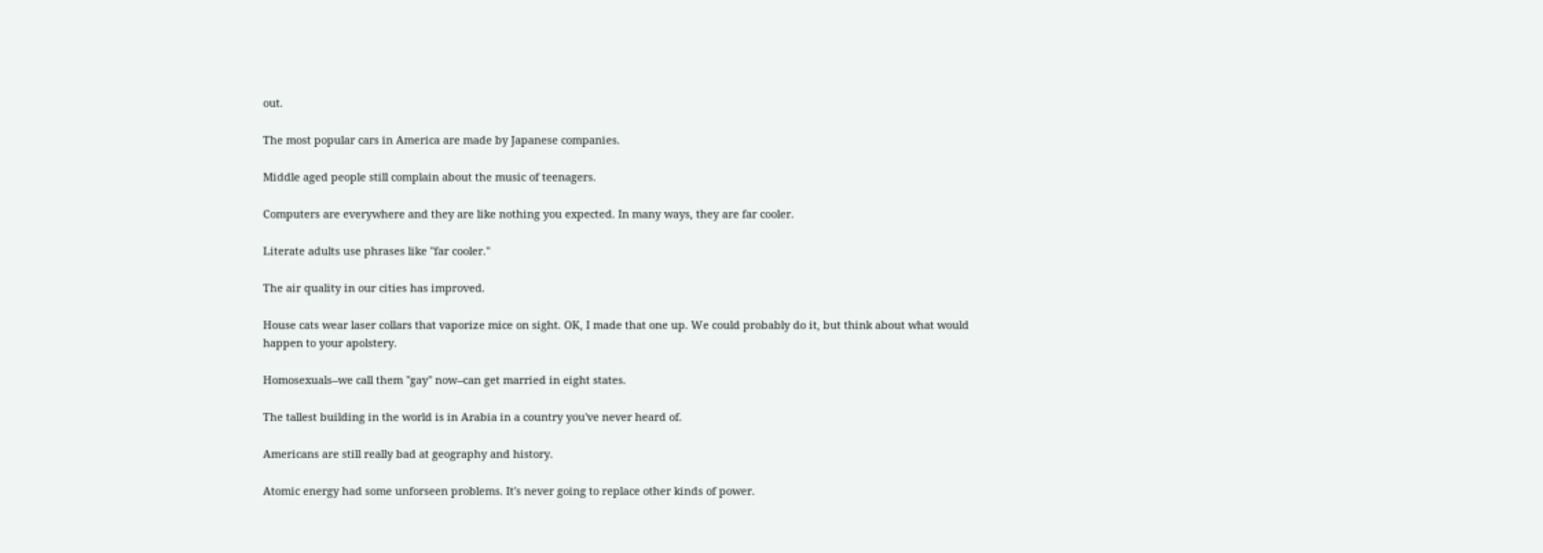out.

The most popular cars in America are made by Japanese companies.

Middle aged people still complain about the music of teenagers.

Computers are everywhere and they are like nothing you expected. In many ways, they are far cooler.

Literate adults use phrases like "far cooler."

The air quality in our cities has improved.

House cats wear laser collars that vaporize mice on sight. OK, I made that one up. We could probably do it, but think about what would happen to your apolstery.

Homosexuals--we call them "gay" now--can get married in eight states.

The tallest building in the world is in Arabia in a country you've never heard of.

Americans are still really bad at geography and history.

Atomic energy had some unforseen problems. It's never going to replace other kinds of power.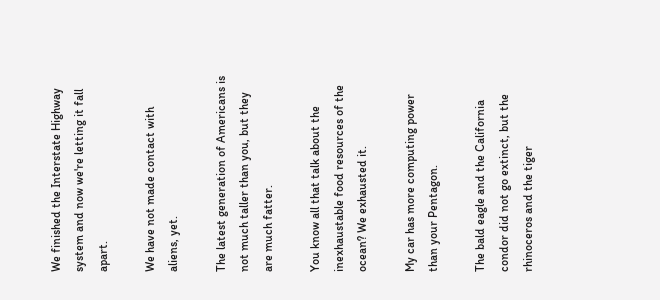We finished the Interstate Highway system and now we're letting it fall apart.

We have not made contact with aliens, yet.

The latest generation of Americans is not much taller than you, but they are much fatter.

You know all that talk about the inexhaustable food resources of the ocean? We exhausted it.

My car has more computing power than your Pentagon.

The bald eagle and the California condor did not go extinct, but the rhinoceros and the tiger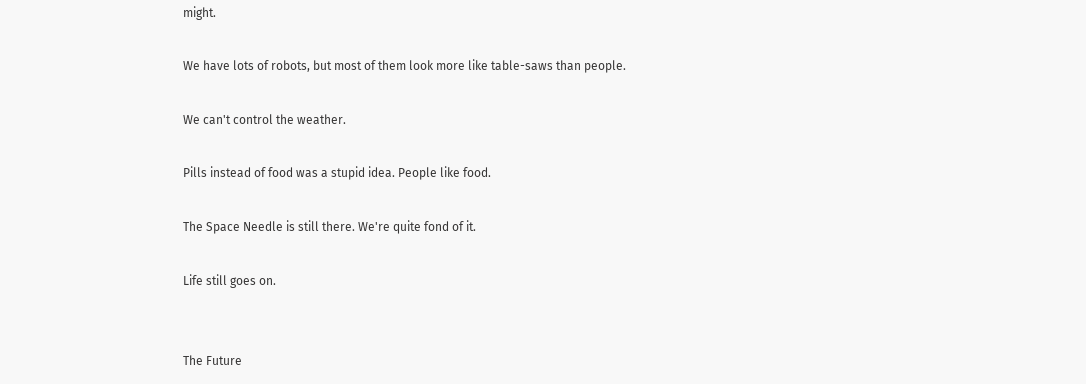might.

We have lots of robots, but most of them look more like table-saws than people.

We can't control the weather.

Pills instead of food was a stupid idea. People like food.

The Space Needle is still there. We're quite fond of it.

Life still goes on.


The Future